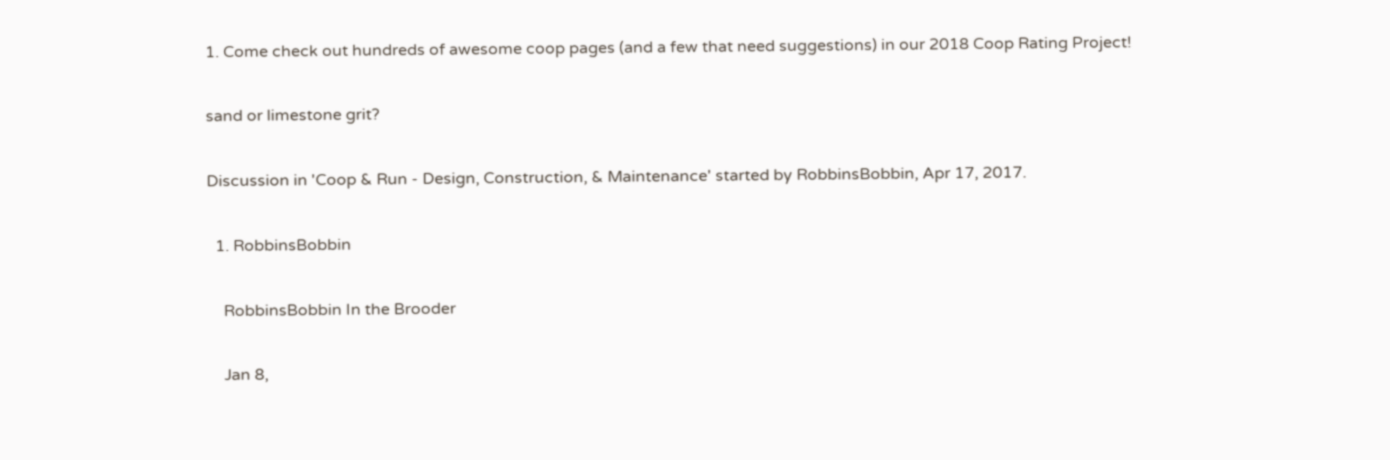1. Come check out hundreds of awesome coop pages (and a few that need suggestions) in our 2018 Coop Rating Project!

sand or limestone grit?

Discussion in 'Coop & Run - Design, Construction, & Maintenance' started by RobbinsBobbin, Apr 17, 2017.

  1. RobbinsBobbin

    RobbinsBobbin In the Brooder

    Jan 8,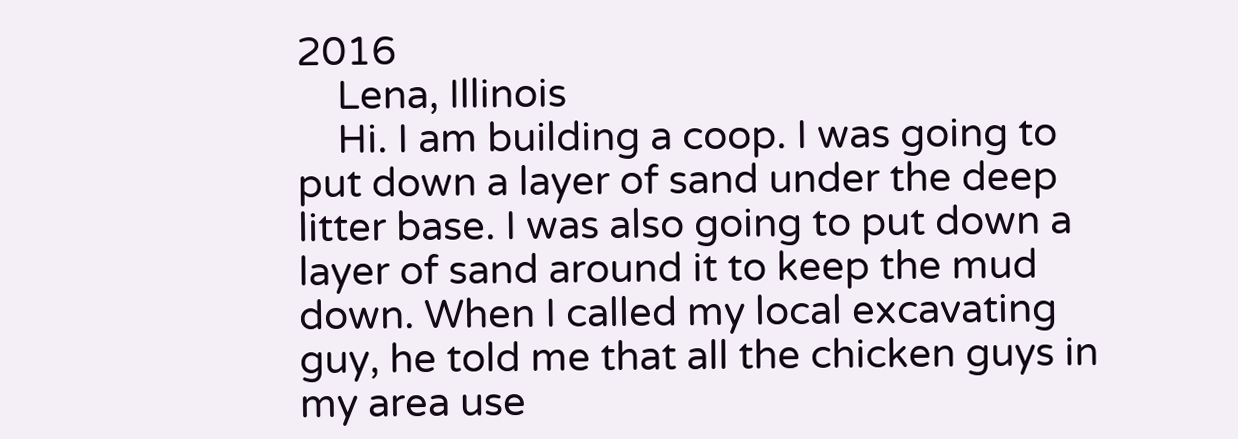2016
    Lena, Illinois
    Hi. I am building a coop. I was going to put down a layer of sand under the deep litter base. I was also going to put down a layer of sand around it to keep the mud down. When I called my local excavating guy, he told me that all the chicken guys in my area use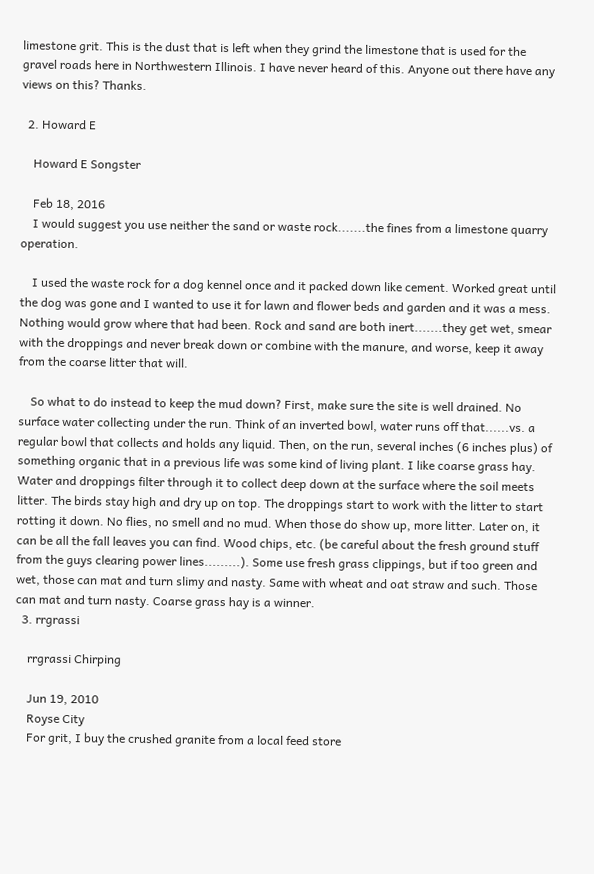limestone grit. This is the dust that is left when they grind the limestone that is used for the gravel roads here in Northwestern Illinois. I have never heard of this. Anyone out there have any views on this? Thanks.

  2. Howard E

    Howard E Songster

    Feb 18, 2016
    I would suggest you use neither the sand or waste rock.......the fines from a limestone quarry operation.

    I used the waste rock for a dog kennel once and it packed down like cement. Worked great until the dog was gone and I wanted to use it for lawn and flower beds and garden and it was a mess. Nothing would grow where that had been. Rock and sand are both inert.......they get wet, smear with the droppings and never break down or combine with the manure, and worse, keep it away from the coarse litter that will.

    So what to do instead to keep the mud down? First, make sure the site is well drained. No surface water collecting under the run. Think of an inverted bowl, water runs off that......vs. a regular bowl that collects and holds any liquid. Then, on the run, several inches (6 inches plus) of something organic that in a previous life was some kind of living plant. I like coarse grass hay. Water and droppings filter through it to collect deep down at the surface where the soil meets litter. The birds stay high and dry up on top. The droppings start to work with the litter to start rotting it down. No flies, no smell and no mud. When those do show up, more litter. Later on, it can be all the fall leaves you can find. Wood chips, etc. (be careful about the fresh ground stuff from the guys clearing power lines.........). Some use fresh grass clippings, but if too green and wet, those can mat and turn slimy and nasty. Same with wheat and oat straw and such. Those can mat and turn nasty. Coarse grass hay is a winner.
  3. rrgrassi

    rrgrassi Chirping

    Jun 19, 2010
    Royse City
    For grit, I buy the crushed granite from a local feed store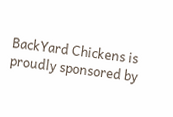BackYard Chickens is proudly sponsored by